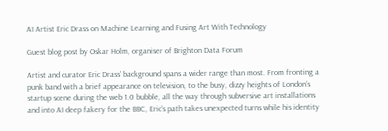AI Artist Eric Drass on Machine Learning and Fusing Art With Technology

Guest blog post by Oskar Holm, organiser of Brighton Data Forum

Artist and curator Eric Drass’ background spans a wider range than most. From fronting a punk band with a brief appearance on television, to the busy, dizzy heights of London’s startup scene during the web 1.0 bubble, all the way through subversive art installations and into AI deep fakery for the BBC, Eric’s path takes unexpected turns while his identity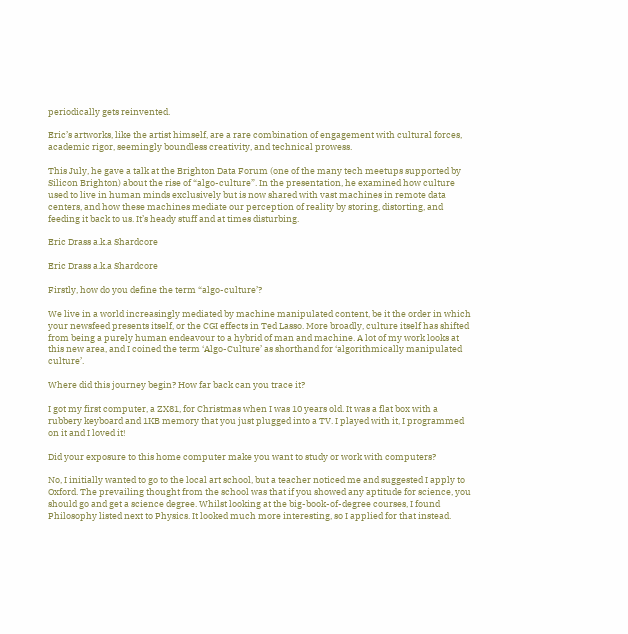periodically gets reinvented.

Eric’s artworks, like the artist himself, are a rare combination of engagement with cultural forces, academic rigor, seemingly boundless creativity, and technical prowess.

This July, he gave a talk at the Brighton Data Forum (one of the many tech meetups supported by Silicon Brighton) about the rise of “algo-culture”. In the presentation, he examined how culture used to live in human minds exclusively but is now shared with vast machines in remote data centers, and how these machines mediate our perception of reality by storing, distorting, and feeding it back to us. It’s heady stuff and at times disturbing.

Eric Drass a.k.a Shardcore

Eric Drass a.k.a Shardcore

Firstly, how do you define the term “algo-culture’?

We live in a world increasingly mediated by machine manipulated content, be it the order in which your newsfeed presents itself, or the CGI effects in Ted Lasso. More broadly, culture itself has shifted from being a purely human endeavour to a hybrid of man and machine. A lot of my work looks at this new area, and I coined the term ‘Algo-Culture’ as shorthand for ‘algorithmically manipulated culture’.

Where did this journey begin? How far back can you trace it?

I got my first computer, a ZX81, for Christmas when I was 10 years old. It was a flat box with a rubbery keyboard and 1KB memory that you just plugged into a TV. I played with it, I programmed on it and I loved it!

Did your exposure to this home computer make you want to study or work with computers?

No, I initially wanted to go to the local art school, but a teacher noticed me and suggested I apply to Oxford. The prevailing thought from the school was that if you showed any aptitude for science, you should go and get a science degree. Whilst looking at the big-book-of-degree courses, I found Philosophy listed next to Physics. It looked much more interesting, so I applied for that instead.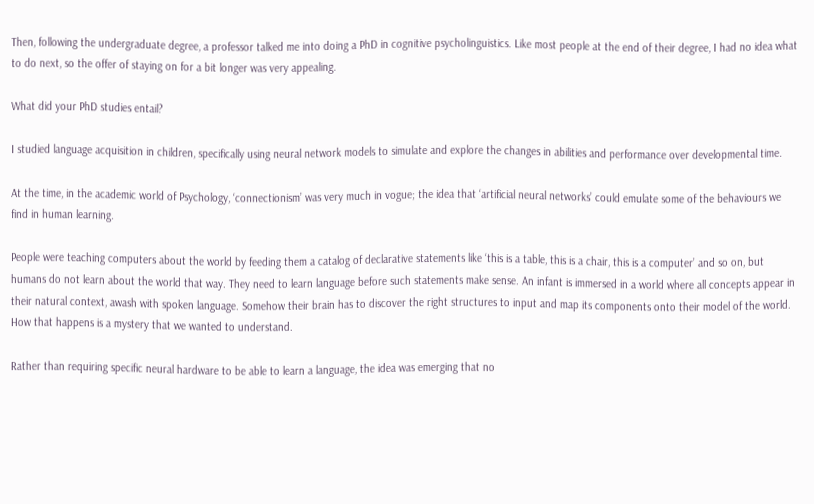Then, following the undergraduate degree, a professor talked me into doing a PhD in cognitive psycholinguistics. Like most people at the end of their degree, I had no idea what to do next, so the offer of staying on for a bit longer was very appealing.

What did your PhD studies entail?

I studied language acquisition in children, specifically using neural network models to simulate and explore the changes in abilities and performance over developmental time.

At the time, in the academic world of Psychology, ‘connectionism’ was very much in vogue; the idea that ‘artificial neural networks’ could emulate some of the behaviours we find in human learning.

People were teaching computers about the world by feeding them a catalog of declarative statements like ‘this is a table, this is a chair, this is a computer’ and so on, but humans do not learn about the world that way. They need to learn language before such statements make sense. An infant is immersed in a world where all concepts appear in their natural context, awash with spoken language. Somehow their brain has to discover the right structures to input and map its components onto their model of the world. How that happens is a mystery that we wanted to understand.

Rather than requiring specific neural hardware to be able to learn a language, the idea was emerging that no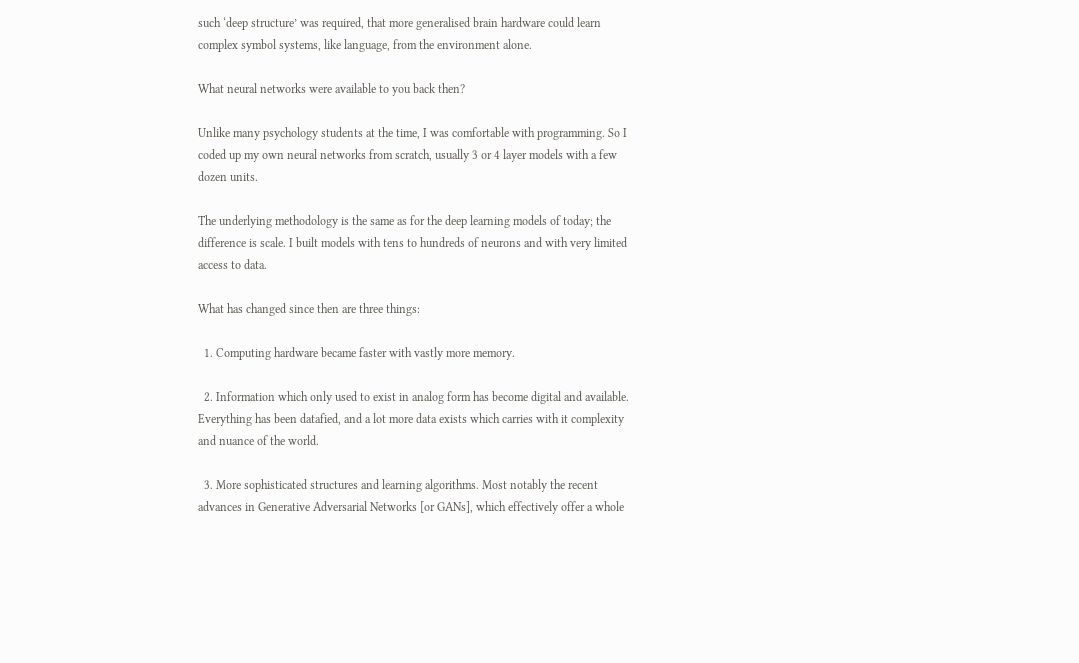such ‘deep structure’ was required, that more generalised brain hardware could learn complex symbol systems, like language, from the environment alone.

What neural networks were available to you back then?

Unlike many psychology students at the time, I was comfortable with programming. So I coded up my own neural networks from scratch, usually 3 or 4 layer models with a few dozen units.

The underlying methodology is the same as for the deep learning models of today; the difference is scale. I built models with tens to hundreds of neurons and with very limited access to data.

What has changed since then are three things:

  1. Computing hardware became faster with vastly more memory.

  2. Information which only used to exist in analog form has become digital and available. Everything has been datafied, and a lot more data exists which carries with it complexity and nuance of the world.

  3. More sophisticated structures and learning algorithms. Most notably the recent advances in Generative Adversarial Networks [or GANs], which effectively offer a whole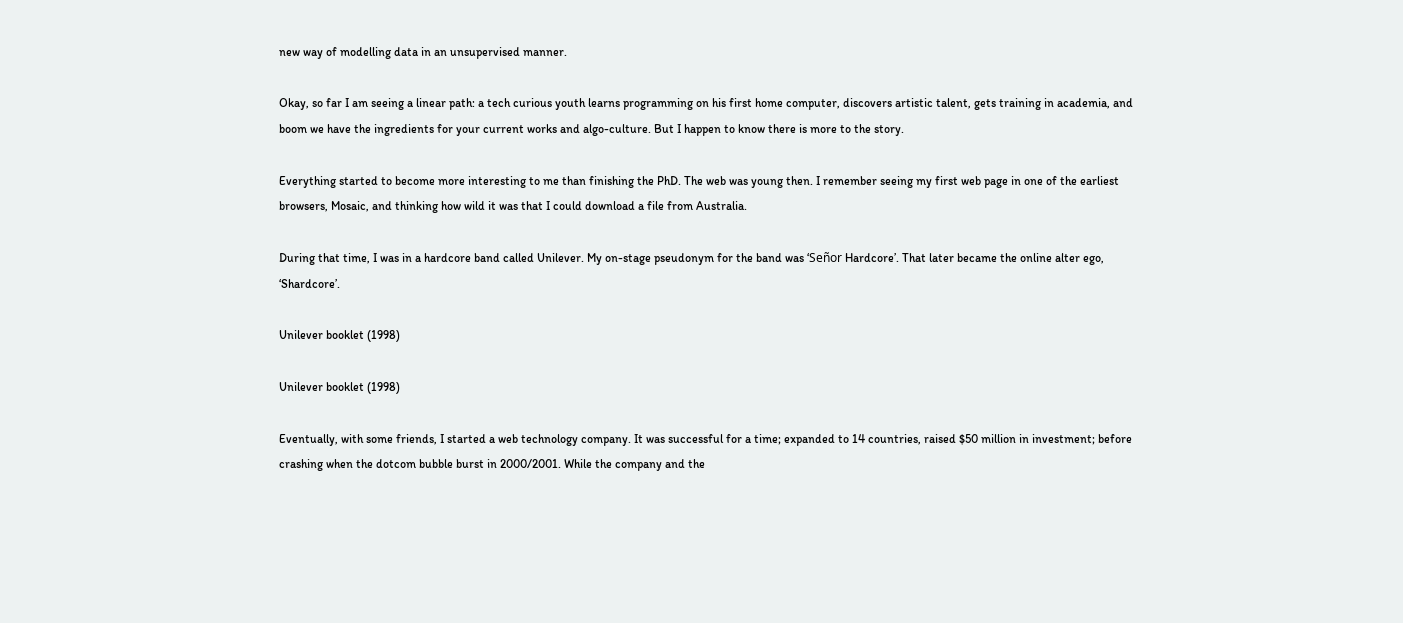new way of modelling data in an unsupervised manner.

Okay, so far I am seeing a linear path: a tech curious youth learns programming on his first home computer, discovers artistic talent, gets training in academia, and boom we have the ingredients for your current works and algo-culture. But I happen to know there is more to the story.

Everything started to become more interesting to me than finishing the PhD. The web was young then. I remember seeing my first web page in one of the earliest browsers, Mosaic, and thinking how wild it was that I could download a file from Australia.

During that time, I was in a hardcore band called Unilever. My on-stage pseudonym for the band was ‘Señor Hardcore’. That later became the online alter ego, ‘Shardcore’.

Unilever booklet (1998)

Unilever booklet (1998)

Eventually, with some friends, I started a web technology company. It was successful for a time; expanded to 14 countries, raised $50 million in investment; before crashing when the dotcom bubble burst in 2000/2001. While the company and the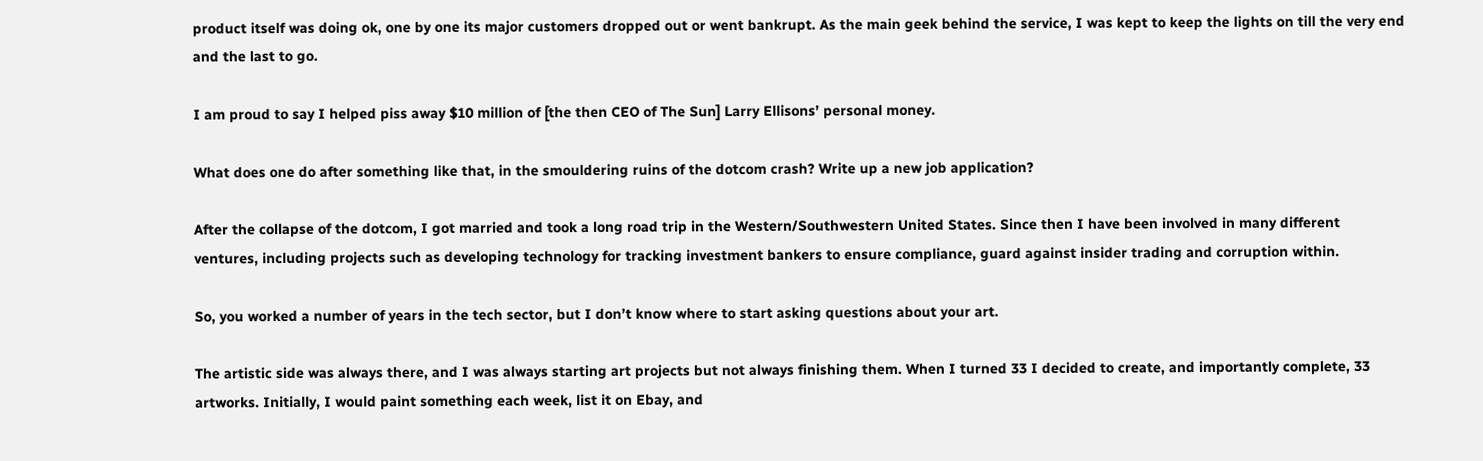product itself was doing ok, one by one its major customers dropped out or went bankrupt. As the main geek behind the service, I was kept to keep the lights on till the very end and the last to go.

I am proud to say I helped piss away $10 million of [the then CEO of The Sun] Larry Ellisons’ personal money.

What does one do after something like that, in the smouldering ruins of the dotcom crash? Write up a new job application?

After the collapse of the dotcom, I got married and took a long road trip in the Western/Southwestern United States. Since then I have been involved in many different ventures, including projects such as developing technology for tracking investment bankers to ensure compliance, guard against insider trading and corruption within.

So, you worked a number of years in the tech sector, but I don’t know where to start asking questions about your art.

The artistic side was always there, and I was always starting art projects but not always finishing them. When I turned 33 I decided to create, and importantly complete, 33 artworks. Initially, I would paint something each week, list it on Ebay, and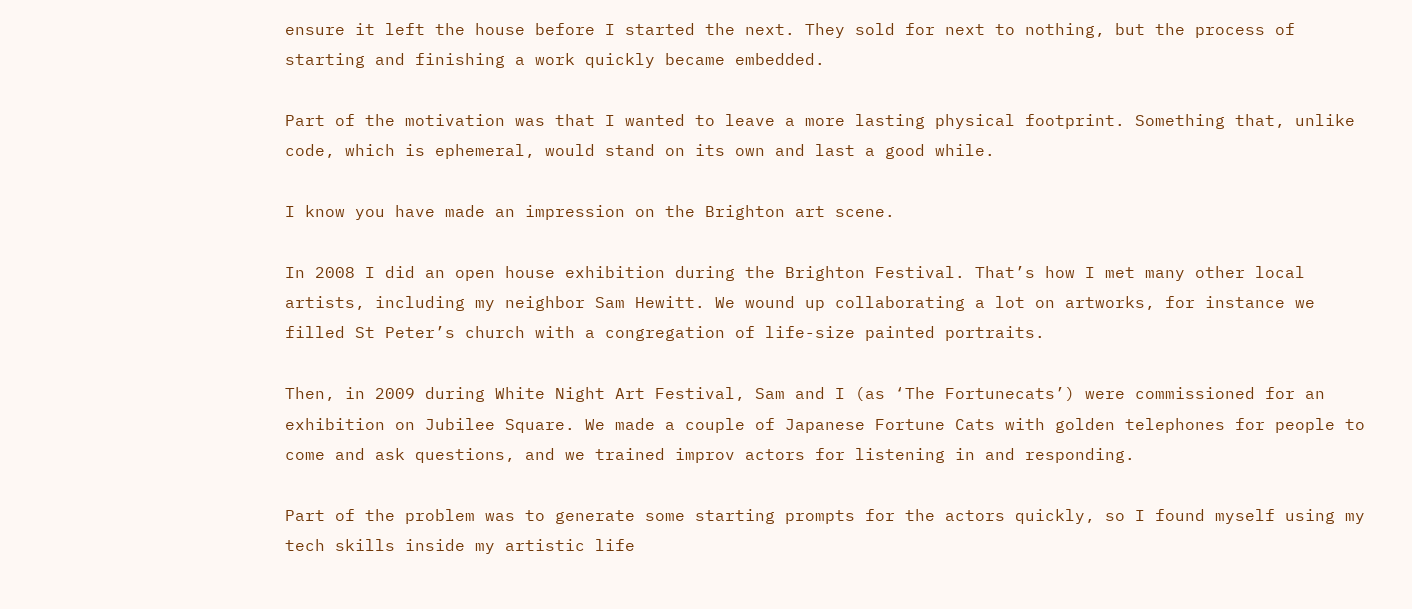ensure it left the house before I started the next. They sold for next to nothing, but the process of starting and finishing a work quickly became embedded.

Part of the motivation was that I wanted to leave a more lasting physical footprint. Something that, unlike code, which is ephemeral, would stand on its own and last a good while.

I know you have made an impression on the Brighton art scene.

In 2008 I did an open house exhibition during the Brighton Festival. That’s how I met many other local artists, including my neighbor Sam Hewitt. We wound up collaborating a lot on artworks, for instance we filled St Peter’s church with a congregation of life-size painted portraits.

Then, in 2009 during White Night Art Festival, Sam and I (as ‘The Fortunecats’) were commissioned for an exhibition on Jubilee Square. We made a couple of Japanese Fortune Cats with golden telephones for people to come and ask questions, and we trained improv actors for listening in and responding.

Part of the problem was to generate some starting prompts for the actors quickly, so I found myself using my tech skills inside my artistic life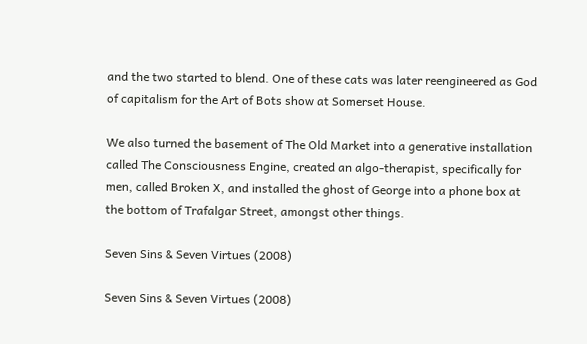and the two started to blend. One of these cats was later reengineered as God of capitalism for the Art of Bots show at Somerset House.

We also turned the basement of The Old Market into a generative installation called The Consciousness Engine, created an algo-therapist, specifically for men, called Broken X, and installed the ghost of George into a phone box at the bottom of Trafalgar Street, amongst other things.

Seven Sins & Seven Virtues (2008)

Seven Sins & Seven Virtues (2008)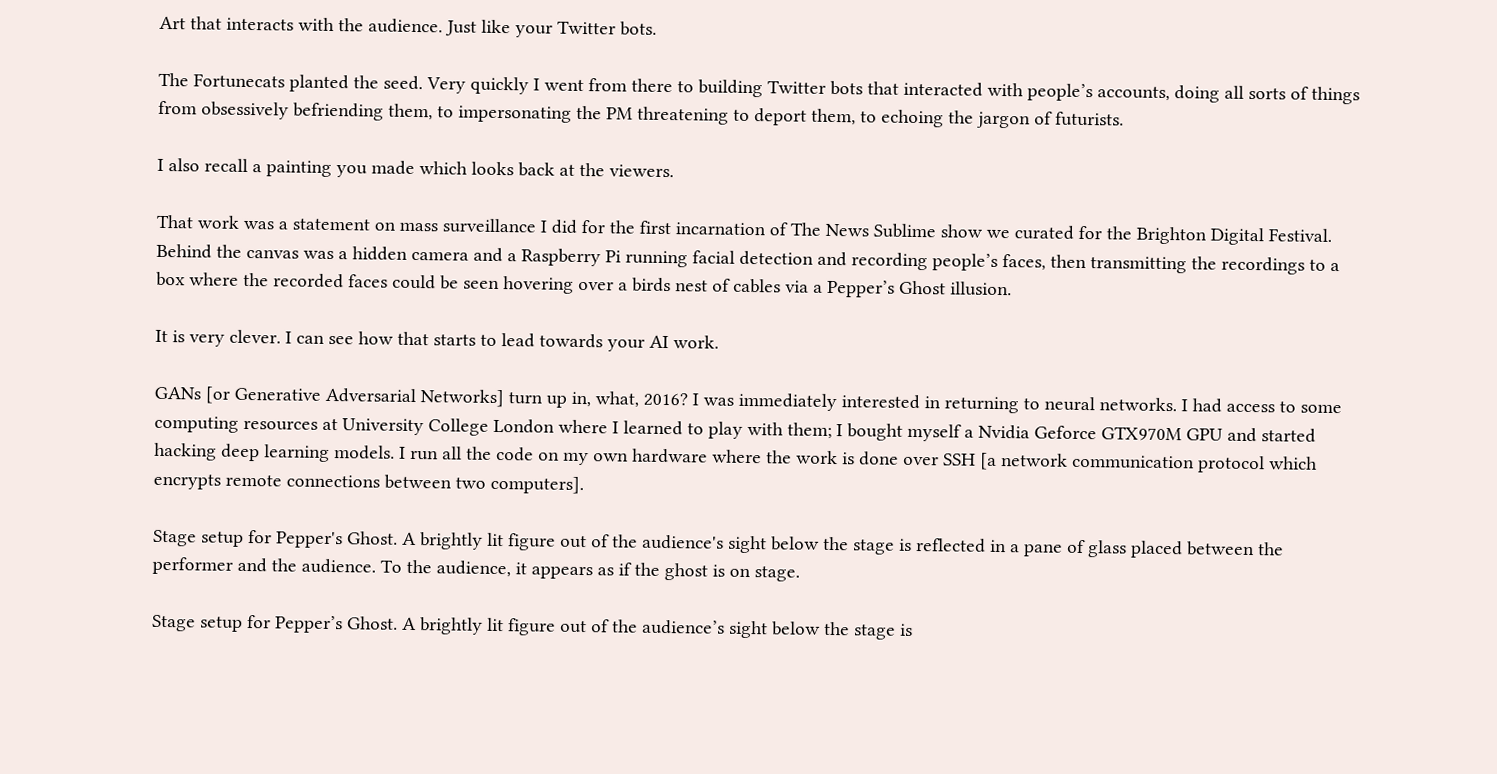Art that interacts with the audience. Just like your Twitter bots.

The Fortunecats planted the seed. Very quickly I went from there to building Twitter bots that interacted with people’s accounts, doing all sorts of things from obsessively befriending them, to impersonating the PM threatening to deport them, to echoing the jargon of futurists.

I also recall a painting you made which looks back at the viewers.

That work was a statement on mass surveillance I did for the first incarnation of The News Sublime show we curated for the Brighton Digital Festival. Behind the canvas was a hidden camera and a Raspberry Pi running facial detection and recording people’s faces, then transmitting the recordings to a box where the recorded faces could be seen hovering over a birds nest of cables via a Pepper’s Ghost illusion.

It is very clever. I can see how that starts to lead towards your AI work.

GANs [or Generative Adversarial Networks] turn up in, what, 2016? I was immediately interested in returning to neural networks. I had access to some computing resources at University College London where I learned to play with them; I bought myself a Nvidia Geforce GTX970M GPU and started hacking deep learning models. I run all the code on my own hardware where the work is done over SSH [a network communication protocol which encrypts remote connections between two computers].

Stage setup for Pepper's Ghost. A brightly lit figure out of the audience's sight below the stage is reflected in a pane of glass placed between the performer and the audience. To the audience, it appears as if the ghost is on stage.

Stage setup for Pepper’s Ghost. A brightly lit figure out of the audience’s sight below the stage is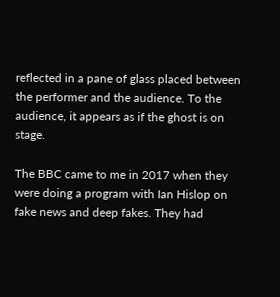reflected in a pane of glass placed between the performer and the audience. To the audience, it appears as if the ghost is on stage.

The BBC came to me in 2017 when they were doing a program with Ian Hislop on fake news and deep fakes. They had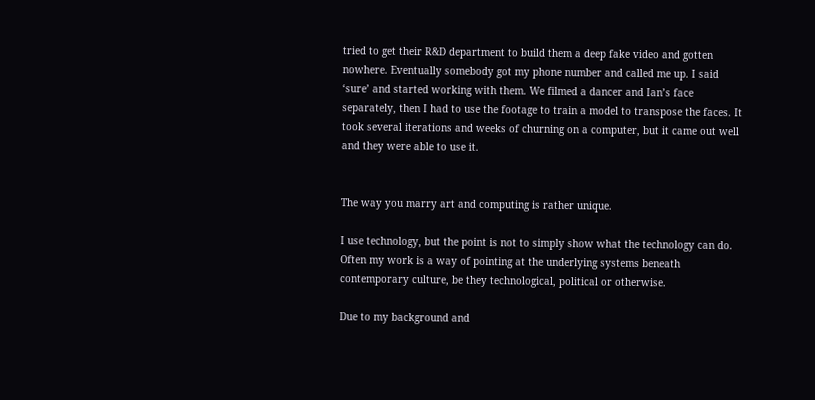tried to get their R&D department to build them a deep fake video and gotten nowhere. Eventually somebody got my phone number and called me up. I said ‘sure’ and started working with them. We filmed a dancer and Ian’s face separately, then I had to use the footage to train a model to transpose the faces. It took several iterations and weeks of churning on a computer, but it came out well and they were able to use it.


The way you marry art and computing is rather unique.

I use technology, but the point is not to simply show what the technology can do. Often my work is a way of pointing at the underlying systems beneath contemporary culture, be they technological, political or otherwise.

Due to my background and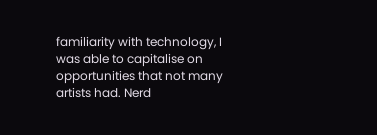familiarity with technology, I was able to capitalise on opportunities that not many artists had. Nerd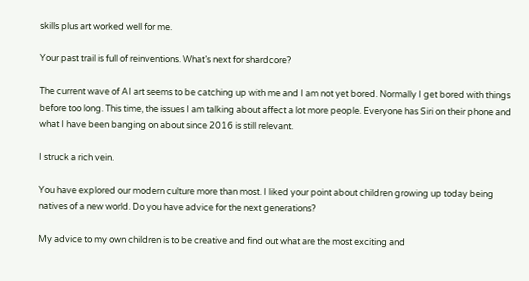skills plus art worked well for me.

Your past trail is full of reinventions. What’s next for shardcore?

The current wave of AI art seems to be catching up with me and I am not yet bored. Normally I get bored with things before too long. This time, the issues I am talking about affect a lot more people. Everyone has Siri on their phone and what I have been banging on about since 2016 is still relevant.

I struck a rich vein.

You have explored our modern culture more than most. I liked your point about children growing up today being natives of a new world. Do you have advice for the next generations?

My advice to my own children is to be creative and find out what are the most exciting and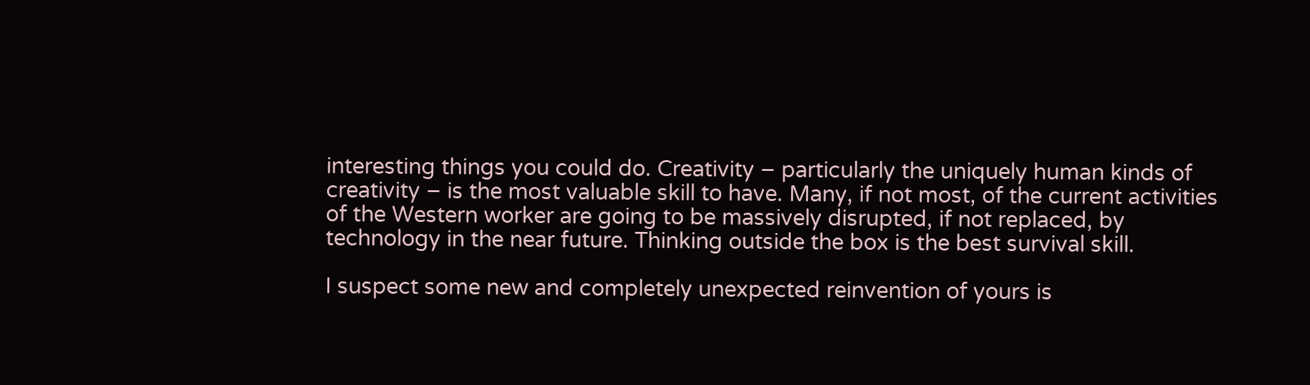interesting things you could do. Creativity – particularly the uniquely human kinds of creativity – is the most valuable skill to have. Many, if not most, of the current activities of the Western worker are going to be massively disrupted, if not replaced, by technology in the near future. Thinking outside the box is the best survival skill.

I suspect some new and completely unexpected reinvention of yours is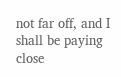not far off, and I shall be paying close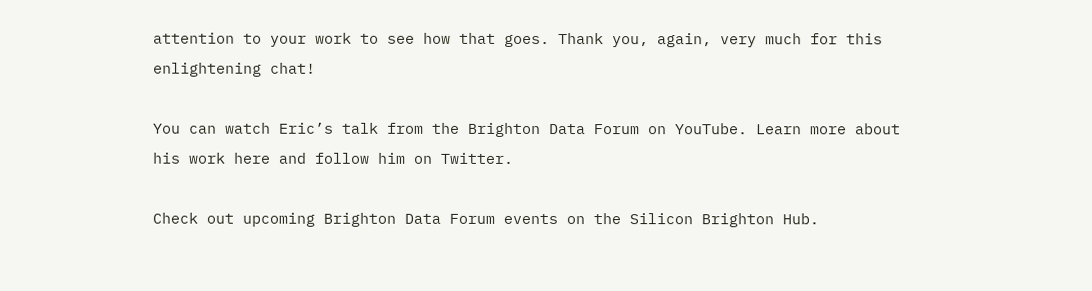attention to your work to see how that goes. Thank you, again, very much for this enlightening chat!

You can watch Eric’s talk from the Brighton Data Forum on YouTube. Learn more about his work here and follow him on Twitter.

Check out upcoming Brighton Data Forum events on the Silicon Brighton Hub.